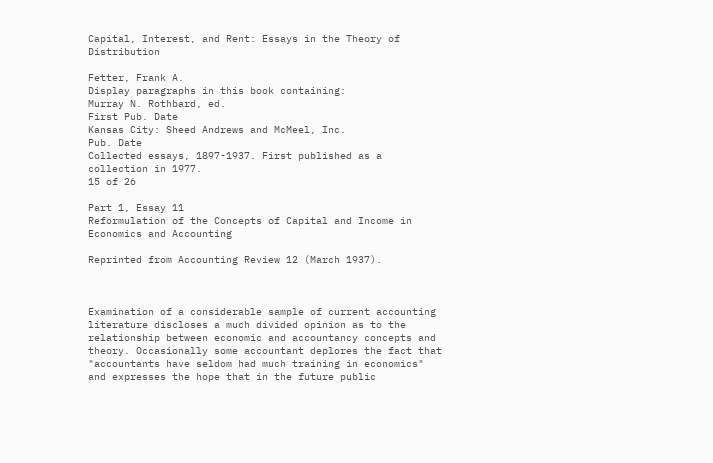Capital, Interest, and Rent: Essays in the Theory of Distribution

Fetter, Frank A.
Display paragraphs in this book containing:
Murray N. Rothbard, ed.
First Pub. Date
Kansas City: Sheed Andrews and McMeel, Inc.
Pub. Date
Collected essays, 1897-1937. First published as a collection in 1977.
15 of 26

Part 1, Essay 11
Reformulation of the Concepts of Capital and Income in Economics and Accounting

Reprinted from Accounting Review 12 (March 1937).



Examination of a considerable sample of current accounting literature discloses a much divided opinion as to the relationship between economic and accountancy concepts and theory. Occasionally some accountant deplores the fact that "accountants have seldom had much training in economics" and expresses the hope that in the future public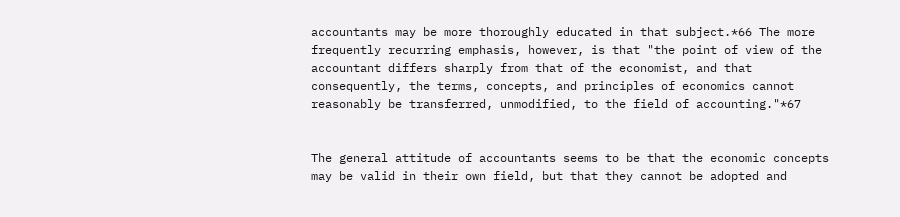accountants may be more thoroughly educated in that subject.*66 The more frequently recurring emphasis, however, is that "the point of view of the accountant differs sharply from that of the economist, and that consequently, the terms, concepts, and principles of economics cannot reasonably be transferred, unmodified, to the field of accounting."*67


The general attitude of accountants seems to be that the economic concepts may be valid in their own field, but that they cannot be adopted and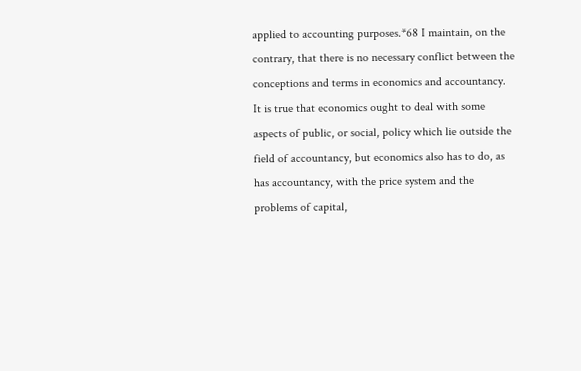applied to accounting purposes.*68 I maintain, on the contrary, that there is no necessary conflict between the conceptions and terms in economics and accountancy. It is true that economics ought to deal with some aspects of public, or social, policy which lie outside the field of accountancy, but economics also has to do, as has accountancy, with the price system and the problems of capital,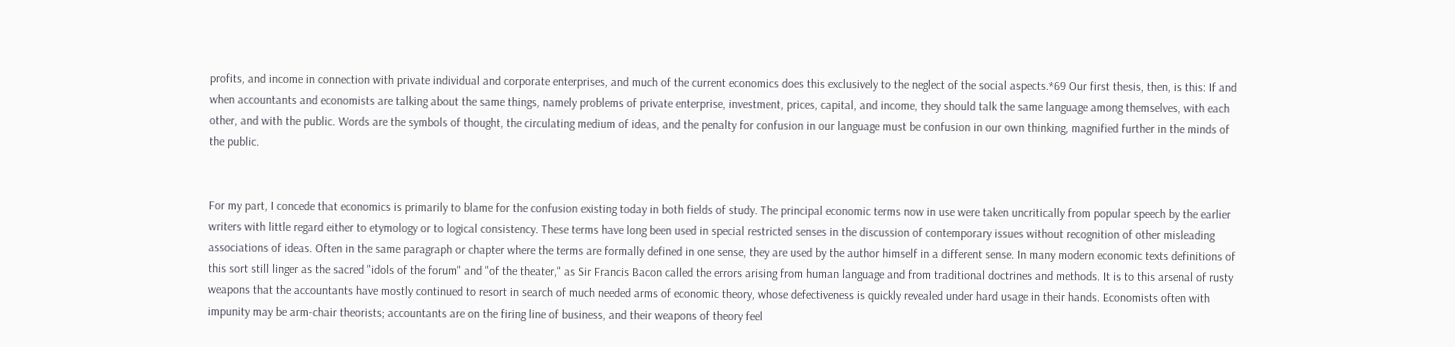profits, and income in connection with private individual and corporate enterprises, and much of the current economics does this exclusively to the neglect of the social aspects.*69 Our first thesis, then, is this: If and when accountants and economists are talking about the same things, namely problems of private enterprise, investment, prices, capital, and income, they should talk the same language among themselves, with each other, and with the public. Words are the symbols of thought, the circulating medium of ideas, and the penalty for confusion in our language must be confusion in our own thinking, magnified further in the minds of the public.


For my part, I concede that economics is primarily to blame for the confusion existing today in both fields of study. The principal economic terms now in use were taken uncritically from popular speech by the earlier writers with little regard either to etymology or to logical consistency. These terms have long been used in special restricted senses in the discussion of contemporary issues without recognition of other misleading associations of ideas. Often in the same paragraph or chapter where the terms are formally defined in one sense, they are used by the author himself in a different sense. In many modern economic texts definitions of this sort still linger as the sacred "idols of the forum" and "of the theater," as Sir Francis Bacon called the errors arising from human language and from traditional doctrines and methods. It is to this arsenal of rusty weapons that the accountants have mostly continued to resort in search of much needed arms of economic theory, whose defectiveness is quickly revealed under hard usage in their hands. Economists often with impunity may be arm-chair theorists; accountants are on the firing line of business, and their weapons of theory feel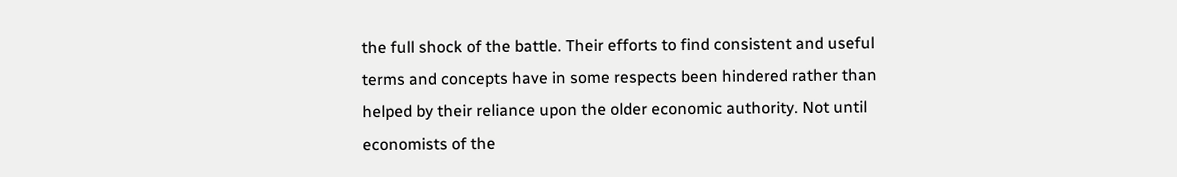the full shock of the battle. Their efforts to find consistent and useful terms and concepts have in some respects been hindered rather than helped by their reliance upon the older economic authority. Not until economists of the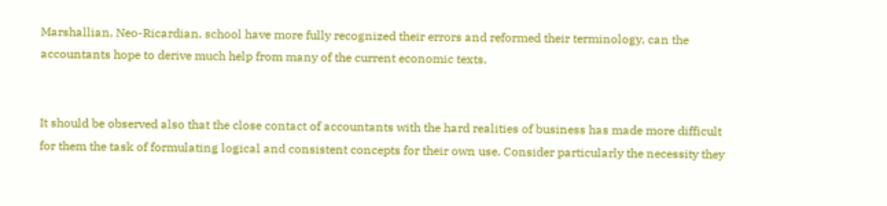Marshallian, Neo-Ricardian, school have more fully recognized their errors and reformed their terminology, can the accountants hope to derive much help from many of the current economic texts.


It should be observed also that the close contact of accountants with the hard realities of business has made more difficult for them the task of formulating logical and consistent concepts for their own use. Consider particularly the necessity they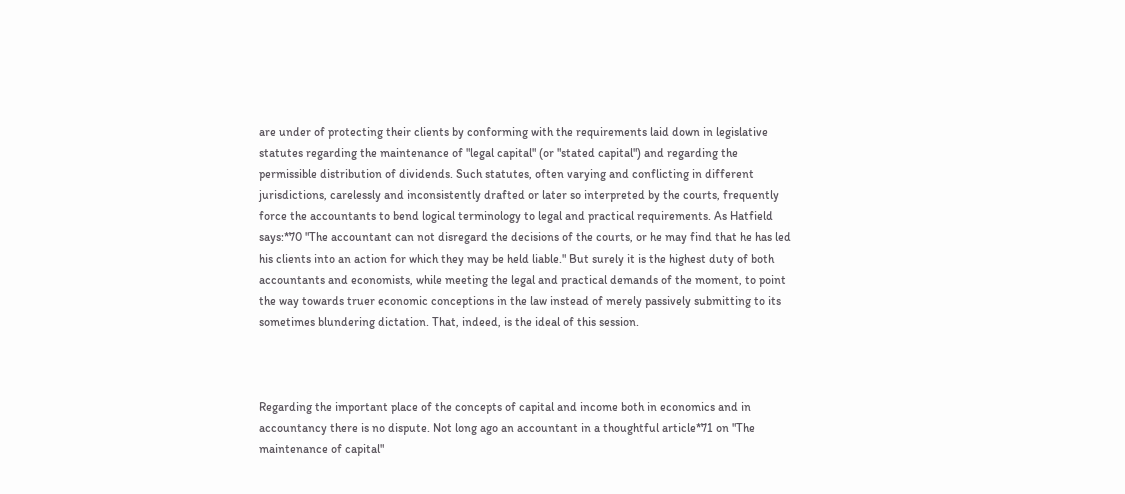are under of protecting their clients by conforming with the requirements laid down in legislative statutes regarding the maintenance of "legal capital" (or "stated capital") and regarding the permissible distribution of dividends. Such statutes, often varying and conflicting in different jurisdictions, carelessly and inconsistently drafted or later so interpreted by the courts, frequently force the accountants to bend logical terminology to legal and practical requirements. As Hatfield says:*70 "The accountant can not disregard the decisions of the courts, or he may find that he has led his clients into an action for which they may be held liable." But surely it is the highest duty of both accountants and economists, while meeting the legal and practical demands of the moment, to point the way towards truer economic conceptions in the law instead of merely passively submitting to its sometimes blundering dictation. That, indeed, is the ideal of this session.



Regarding the important place of the concepts of capital and income both in economics and in accountancy there is no dispute. Not long ago an accountant in a thoughtful article*71 on "The maintenance of capital"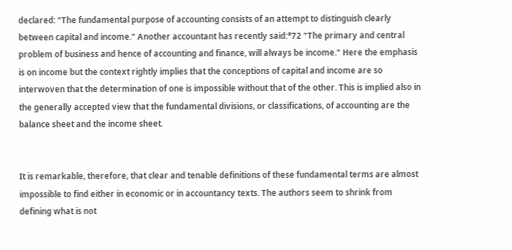declared: "The fundamental purpose of accounting consists of an attempt to distinguish clearly between capital and income." Another accountant has recently said:*72 "The primary and central problem of business and hence of accounting and finance, will always be income." Here the emphasis is on income but the context rightly implies that the conceptions of capital and income are so interwoven that the determination of one is impossible without that of the other. This is implied also in the generally accepted view that the fundamental divisions, or classifications, of accounting are the balance sheet and the income sheet.


It is remarkable, therefore, that clear and tenable definitions of these fundamental terms are almost impossible to find either in economic or in accountancy texts. The authors seem to shrink from defining what is not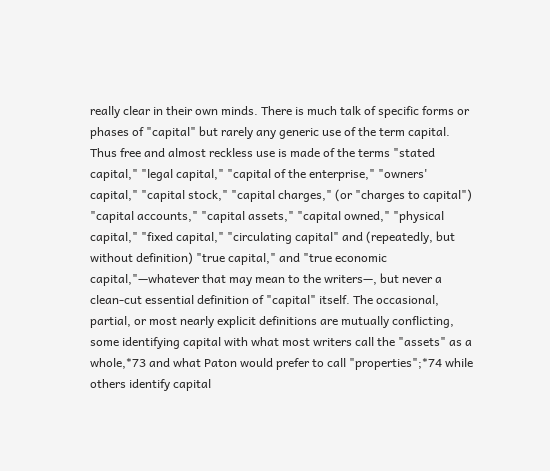really clear in their own minds. There is much talk of specific forms or phases of "capital" but rarely any generic use of the term capital. Thus free and almost reckless use is made of the terms "stated capital," "legal capital," "capital of the enterprise," "owners' capital," "capital stock," "capital charges," (or "charges to capital") "capital accounts," "capital assets," "capital owned," "physical capital," "fixed capital," "circulating capital" and (repeatedly, but without definition) "true capital," and "true economic capital,"—whatever that may mean to the writers—, but never a clean-cut essential definition of "capital" itself. The occasional, partial, or most nearly explicit definitions are mutually conflicting, some identifying capital with what most writers call the "assets" as a whole,*73 and what Paton would prefer to call "properties";*74 while others identify capital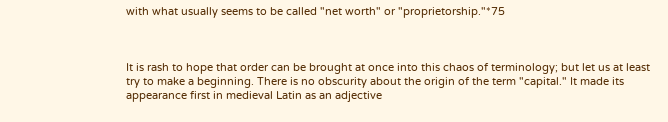with what usually seems to be called "net worth" or "proprietorship."*75



It is rash to hope that order can be brought at once into this chaos of terminology; but let us at least try to make a beginning. There is no obscurity about the origin of the term "capital." It made its appearance first in medieval Latin as an adjective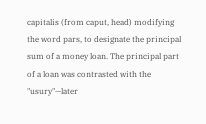capitalis (from caput, head) modifying the word pars, to designate the principal sum of a money loan. The principal part of a loan was contrasted with the "usury"—later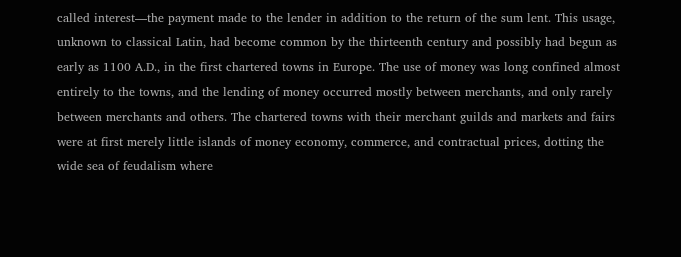called interest—the payment made to the lender in addition to the return of the sum lent. This usage, unknown to classical Latin, had become common by the thirteenth century and possibly had begun as early as 1100 A.D., in the first chartered towns in Europe. The use of money was long confined almost entirely to the towns, and the lending of money occurred mostly between merchants, and only rarely between merchants and others. The chartered towns with their merchant guilds and markets and fairs were at first merely little islands of money economy, commerce, and contractual prices, dotting the wide sea of feudalism where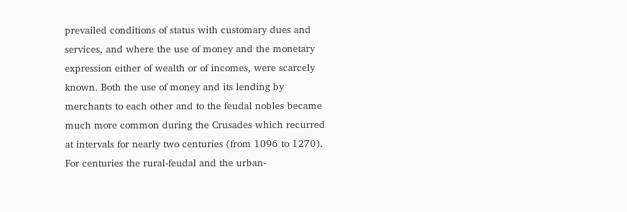prevailed conditions of status with customary dues and services, and where the use of money and the monetary expression either of wealth or of incomes, were scarcely known. Both the use of money and its lending by merchants to each other and to the feudal nobles became much more common during the Crusades which recurred at intervals for nearly two centuries (from 1096 to 1270). For centuries the rural-feudal and the urban-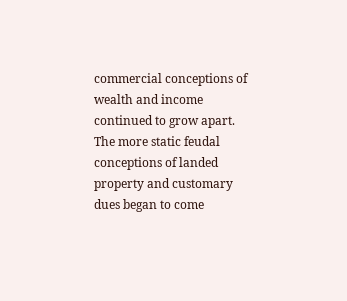commercial conceptions of wealth and income continued to grow apart. The more static feudal conceptions of landed property and customary dues began to come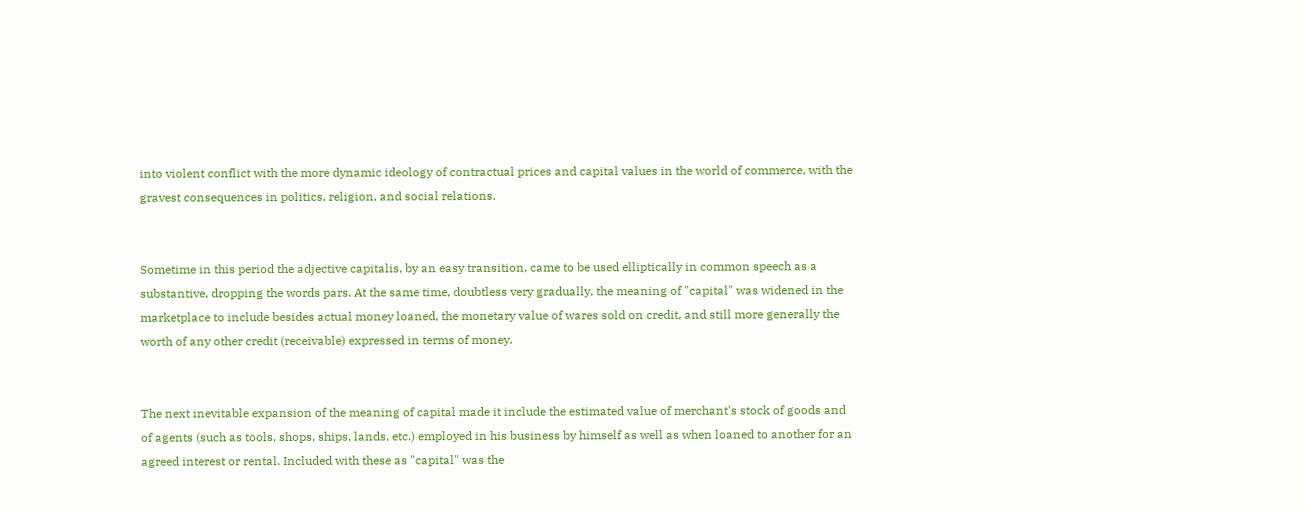into violent conflict with the more dynamic ideology of contractual prices and capital values in the world of commerce, with the gravest consequences in politics, religion, and social relations.


Sometime in this period the adjective capitalis, by an easy transition, came to be used elliptically in common speech as a substantive, dropping the words pars. At the same time, doubtless very gradually, the meaning of "capital" was widened in the marketplace to include besides actual money loaned, the monetary value of wares sold on credit, and still more generally the worth of any other credit (receivable) expressed in terms of money.


The next inevitable expansion of the meaning of capital made it include the estimated value of merchant's stock of goods and of agents (such as tools, shops, ships, lands, etc.) employed in his business by himself as well as when loaned to another for an agreed interest or rental. Included with these as "capital" was the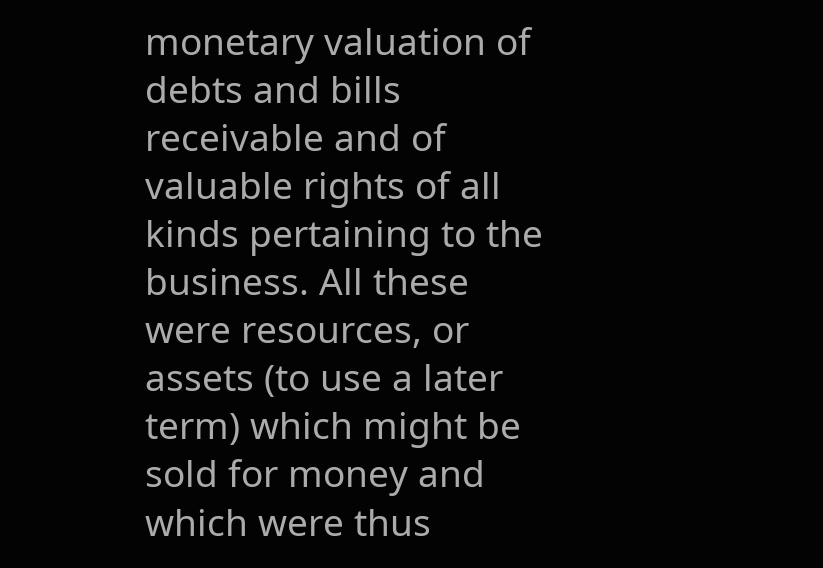monetary valuation of debts and bills receivable and of valuable rights of all kinds pertaining to the business. All these were resources, or assets (to use a later term) which might be sold for money and which were thus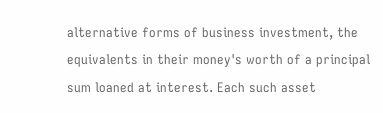alternative forms of business investment, the equivalents in their money's worth of a principal sum loaned at interest. Each such asset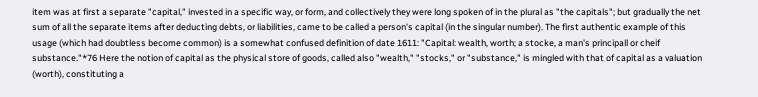item was at first a separate "capital," invested in a specific way, or form, and collectively they were long spoken of in the plural as "the capitals"; but gradually the net sum of all the separate items after deducting debts, or liabilities, came to be called a person's capital (in the singular number). The first authentic example of this usage (which had doubtless become common) is a somewhat confused definition of date 1611: "Capital: wealth, worth; a stocke, a man's principall or cheif substance."*76 Here the notion of capital as the physical store of goods, called also "wealth," "stocks," or "substance," is mingled with that of capital as a valuation (worth), constituting a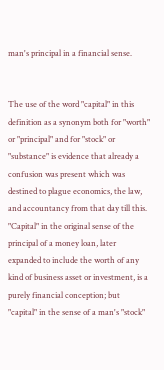man's principal in a financial sense.


The use of the word "capital" in this definition as a synonym both for "worth" or "principal" and for "stock" or "substance" is evidence that already a confusion was present which was destined to plague economics, the law, and accountancy from that day till this. "Capital" in the original sense of the principal of a money loan, later expanded to include the worth of any kind of business asset or investment, is a purely financial conception; but "capital" in the sense of a man's "stock"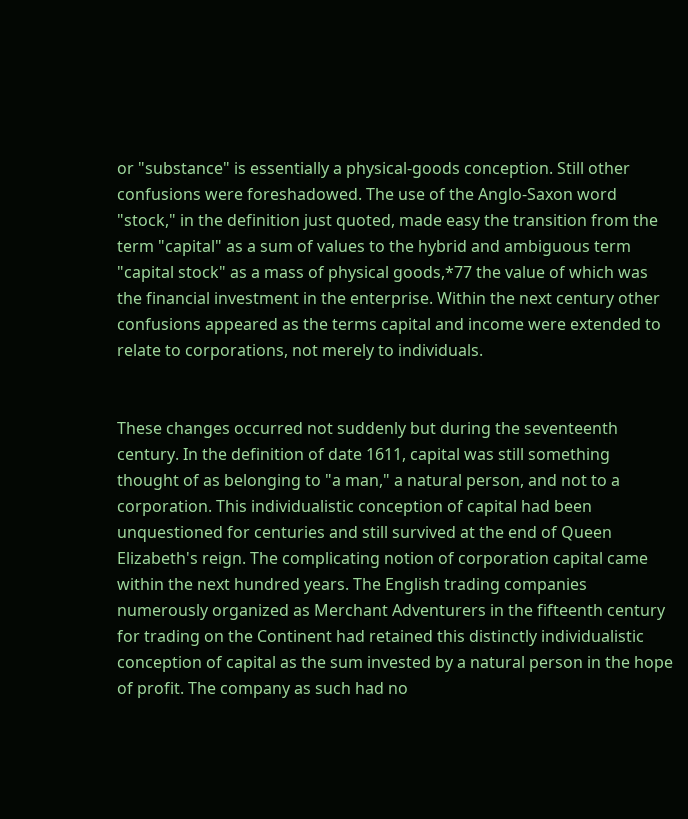or "substance" is essentially a physical-goods conception. Still other confusions were foreshadowed. The use of the Anglo-Saxon word "stock," in the definition just quoted, made easy the transition from the term "capital" as a sum of values to the hybrid and ambiguous term "capital stock" as a mass of physical goods,*77 the value of which was the financial investment in the enterprise. Within the next century other confusions appeared as the terms capital and income were extended to relate to corporations, not merely to individuals.


These changes occurred not suddenly but during the seventeenth century. In the definition of date 1611, capital was still something thought of as belonging to "a man," a natural person, and not to a corporation. This individualistic conception of capital had been unquestioned for centuries and still survived at the end of Queen Elizabeth's reign. The complicating notion of corporation capital came within the next hundred years. The English trading companies numerously organized as Merchant Adventurers in the fifteenth century for trading on the Continent had retained this distinctly individualistic conception of capital as the sum invested by a natural person in the hope of profit. The company as such had no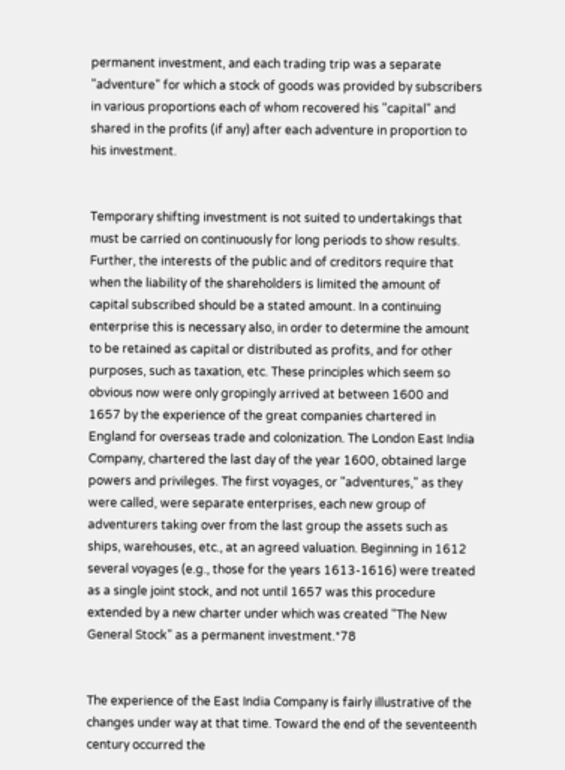permanent investment, and each trading trip was a separate "adventure" for which a stock of goods was provided by subscribers in various proportions each of whom recovered his "capital" and shared in the profits (if any) after each adventure in proportion to his investment.


Temporary shifting investment is not suited to undertakings that must be carried on continuously for long periods to show results. Further, the interests of the public and of creditors require that when the liability of the shareholders is limited the amount of capital subscribed should be a stated amount. In a continuing enterprise this is necessary also, in order to determine the amount to be retained as capital or distributed as profits, and for other purposes, such as taxation, etc. These principles which seem so obvious now were only gropingly arrived at between 1600 and 1657 by the experience of the great companies chartered in England for overseas trade and colonization. The London East India Company, chartered the last day of the year 1600, obtained large powers and privileges. The first voyages, or "adventures," as they were called, were separate enterprises, each new group of adventurers taking over from the last group the assets such as ships, warehouses, etc., at an agreed valuation. Beginning in 1612 several voyages (e.g., those for the years 1613-1616) were treated as a single joint stock, and not until 1657 was this procedure extended by a new charter under which was created "The New General Stock" as a permanent investment.*78


The experience of the East India Company is fairly illustrative of the changes under way at that time. Toward the end of the seventeenth century occurred the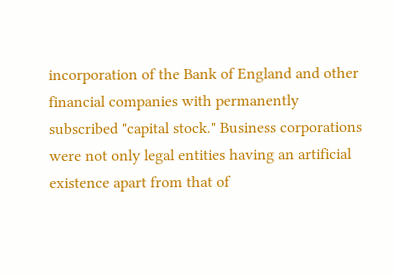incorporation of the Bank of England and other financial companies with permanently subscribed "capital stock." Business corporations were not only legal entities having an artificial existence apart from that of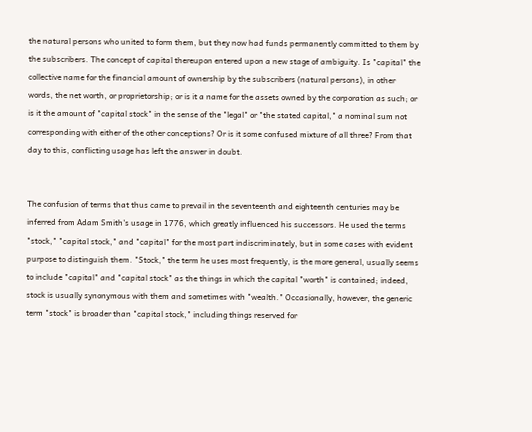the natural persons who united to form them, but they now had funds permanently committed to them by the subscribers. The concept of capital thereupon entered upon a new stage of ambiguity. Is "capital" the collective name for the financial amount of ownership by the subscribers (natural persons), in other words, the net worth, or proprietorship; or is it a name for the assets owned by the corporation as such; or is it the amount of "capital stock" in the sense of the "legal" or "the stated capital," a nominal sum not corresponding with either of the other conceptions? Or is it some confused mixture of all three? From that day to this, conflicting usage has left the answer in doubt.


The confusion of terms that thus came to prevail in the seventeenth and eighteenth centuries may be inferred from Adam Smith's usage in 1776, which greatly influenced his successors. He used the terms "stock," "capital stock," and "capital" for the most part indiscriminately, but in some cases with evident purpose to distinguish them. "Stock," the term he uses most frequently, is the more general, usually seems to include "capital" and "capital stock" as the things in which the capital "worth" is contained; indeed, stock is usually synonymous with them and sometimes with "wealth." Occasionally, however, the generic term "stock" is broader than "capital stock," including things reserved for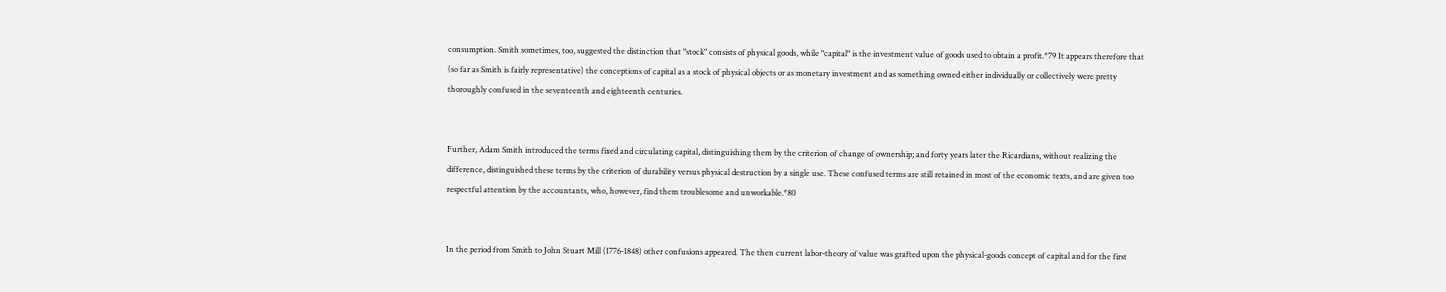consumption. Smith sometimes, too, suggested the distinction that "stock" consists of physical goods, while "capital" is the investment value of goods used to obtain a profit.*79 It appears therefore that (so far as Smith is fairly representative) the conceptions of capital as a stock of physical objects or as monetary investment and as something owned either individually or collectively were pretty thoroughly confused in the seventeenth and eighteenth centuries.


Further, Adam Smith introduced the terms fixed and circulating capital, distinguishing them by the criterion of change of ownership; and forty years later the Ricardians, without realizing the difference, distinguished these terms by the criterion of durability versus physical destruction by a single use. These confused terms are still retained in most of the economic texts, and are given too respectful attention by the accountants, who, however, find them troublesome and unworkable.*80


In the period from Smith to John Stuart Mill (1776-1848) other confusions appeared. The then current labor-theory of value was grafted upon the physical-goods concept of capital and for the first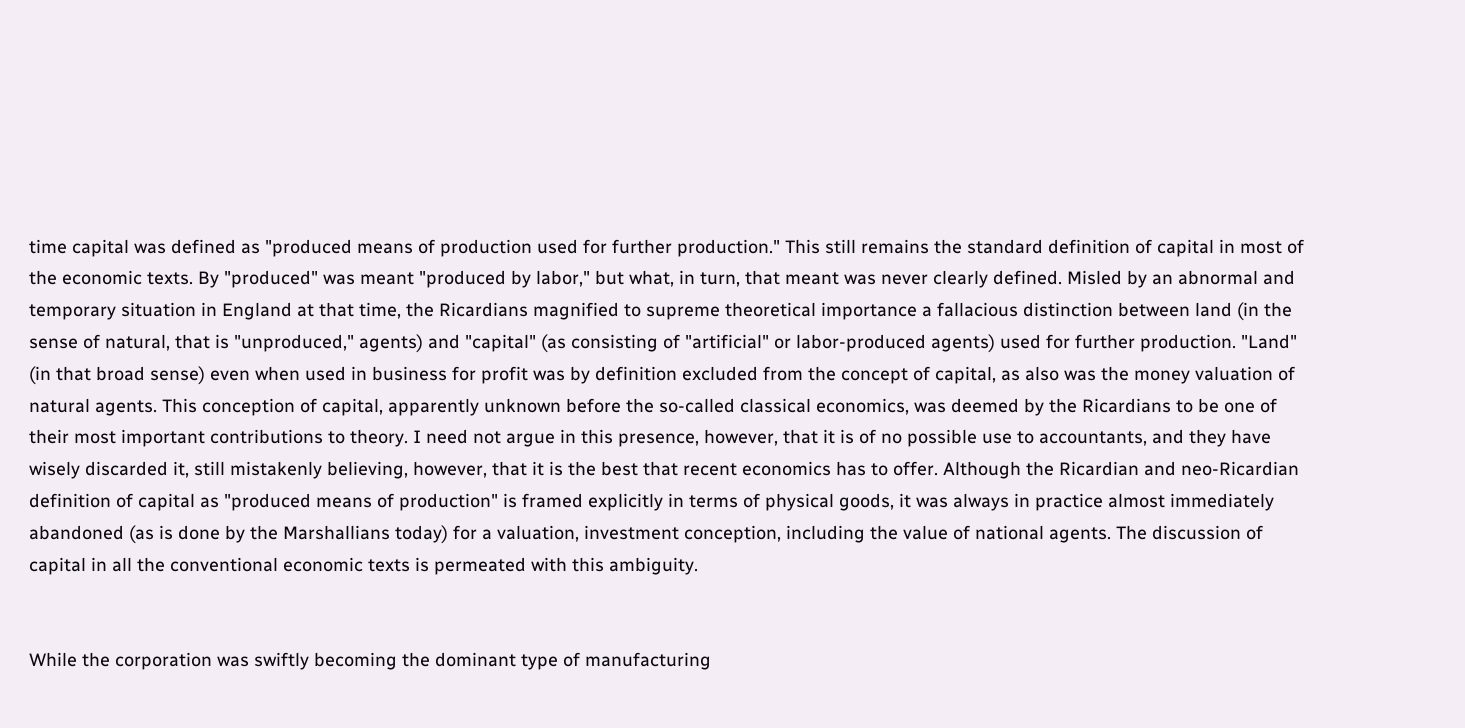time capital was defined as "produced means of production used for further production." This still remains the standard definition of capital in most of the economic texts. By "produced" was meant "produced by labor," but what, in turn, that meant was never clearly defined. Misled by an abnormal and temporary situation in England at that time, the Ricardians magnified to supreme theoretical importance a fallacious distinction between land (in the sense of natural, that is "unproduced," agents) and "capital" (as consisting of "artificial" or labor-produced agents) used for further production. "Land" (in that broad sense) even when used in business for profit was by definition excluded from the concept of capital, as also was the money valuation of natural agents. This conception of capital, apparently unknown before the so-called classical economics, was deemed by the Ricardians to be one of their most important contributions to theory. I need not argue in this presence, however, that it is of no possible use to accountants, and they have wisely discarded it, still mistakenly believing, however, that it is the best that recent economics has to offer. Although the Ricardian and neo-Ricardian definition of capital as "produced means of production" is framed explicitly in terms of physical goods, it was always in practice almost immediately abandoned (as is done by the Marshallians today) for a valuation, investment conception, including the value of national agents. The discussion of capital in all the conventional economic texts is permeated with this ambiguity.


While the corporation was swiftly becoming the dominant type of manufacturing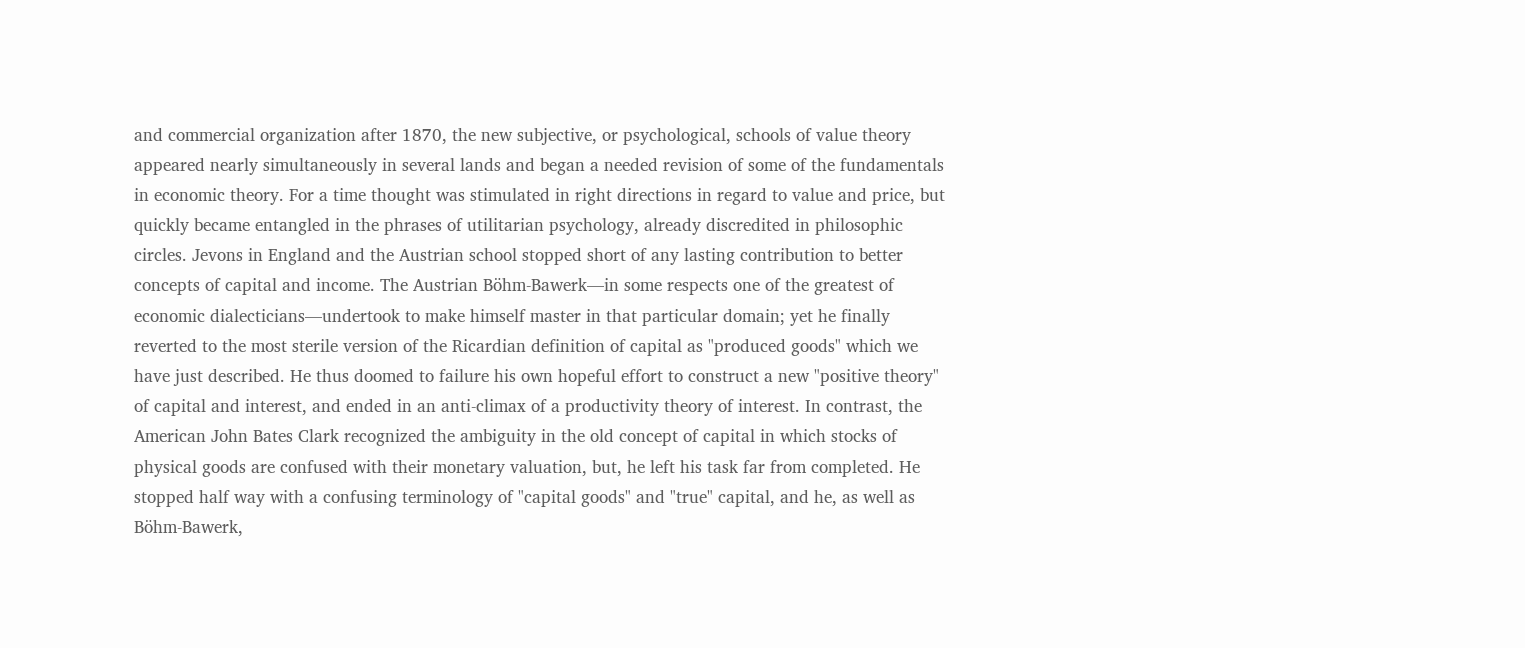and commercial organization after 1870, the new subjective, or psychological, schools of value theory appeared nearly simultaneously in several lands and began a needed revision of some of the fundamentals in economic theory. For a time thought was stimulated in right directions in regard to value and price, but quickly became entangled in the phrases of utilitarian psychology, already discredited in philosophic circles. Jevons in England and the Austrian school stopped short of any lasting contribution to better concepts of capital and income. The Austrian Böhm-Bawerk—in some respects one of the greatest of economic dialecticians—undertook to make himself master in that particular domain; yet he finally reverted to the most sterile version of the Ricardian definition of capital as "produced goods" which we have just described. He thus doomed to failure his own hopeful effort to construct a new "positive theory" of capital and interest, and ended in an anti-climax of a productivity theory of interest. In contrast, the American John Bates Clark recognized the ambiguity in the old concept of capital in which stocks of physical goods are confused with their monetary valuation, but, he left his task far from completed. He stopped half way with a confusing terminology of "capital goods" and "true" capital, and he, as well as Böhm-Bawerk,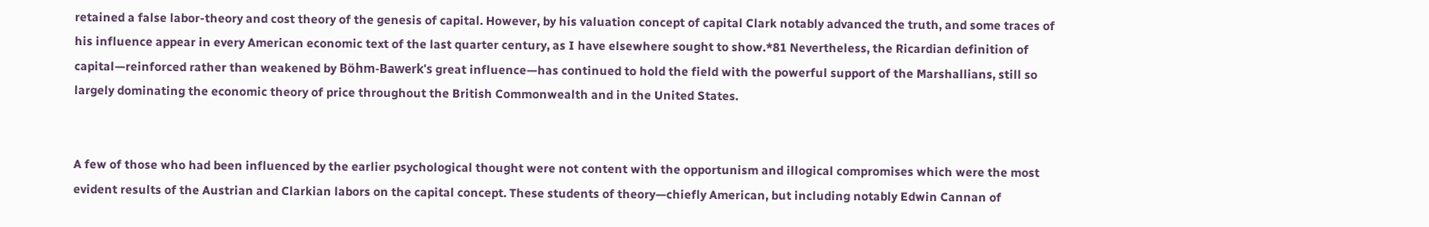retained a false labor-theory and cost theory of the genesis of capital. However, by his valuation concept of capital Clark notably advanced the truth, and some traces of his influence appear in every American economic text of the last quarter century, as I have elsewhere sought to show.*81 Nevertheless, the Ricardian definition of capital—reinforced rather than weakened by Böhm-Bawerk's great influence—has continued to hold the field with the powerful support of the Marshallians, still so largely dominating the economic theory of price throughout the British Commonwealth and in the United States.


A few of those who had been influenced by the earlier psychological thought were not content with the opportunism and illogical compromises which were the most evident results of the Austrian and Clarkian labors on the capital concept. These students of theory—chiefly American, but including notably Edwin Cannan of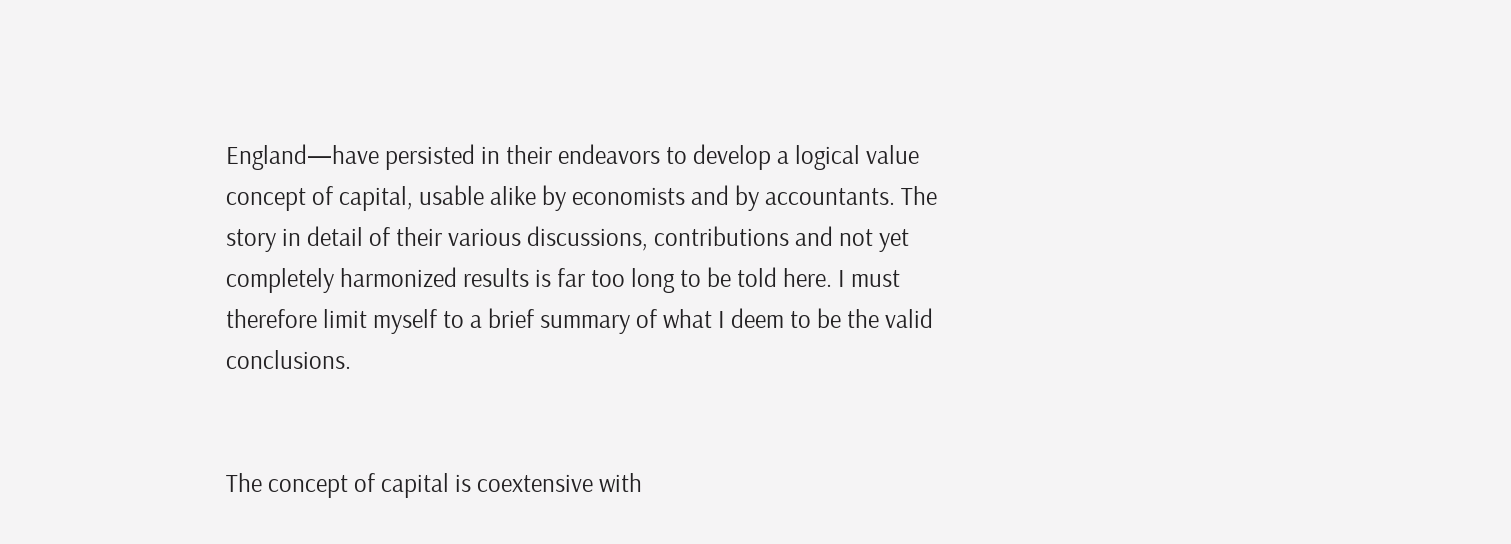England—have persisted in their endeavors to develop a logical value concept of capital, usable alike by economists and by accountants. The story in detail of their various discussions, contributions and not yet completely harmonized results is far too long to be told here. I must therefore limit myself to a brief summary of what I deem to be the valid conclusions.


The concept of capital is coextensive with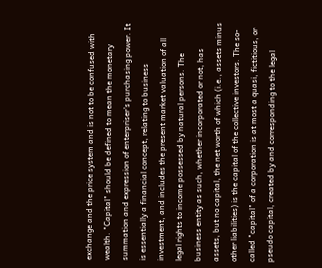exchange and the price system and is not to be confused with wealth. "Capital" should be defined to mean the monetary summation and expression of enterpriser's purchasing power. It is essentially a financial concept, relating to business investment, and includes the present market valuation of all legal rights to income possessed by natural persons. The business entity as such, whether incorporated or not, has assets, but no capital, the net worth of which (i.e., assets minus other liabilities) is the capital of the collective investors. The so-called "capital" of a corporation is at most a quasi, fictitious, or pseudo capital, created by and corresponding to the legal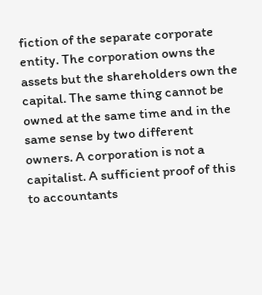fiction of the separate corporate entity. The corporation owns the assets but the shareholders own the capital. The same thing cannot be owned at the same time and in the same sense by two different owners. A corporation is not a capitalist. A sufficient proof of this to accountants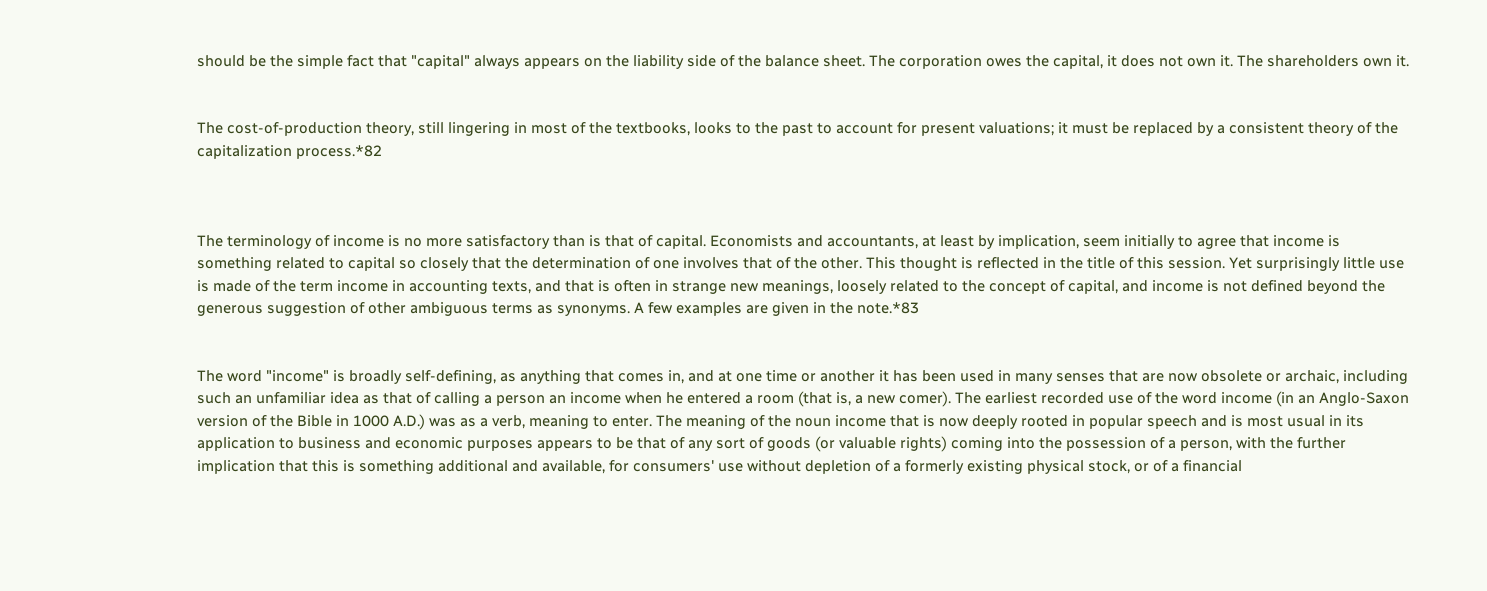should be the simple fact that "capital" always appears on the liability side of the balance sheet. The corporation owes the capital, it does not own it. The shareholders own it.


The cost-of-production theory, still lingering in most of the textbooks, looks to the past to account for present valuations; it must be replaced by a consistent theory of the capitalization process.*82



The terminology of income is no more satisfactory than is that of capital. Economists and accountants, at least by implication, seem initially to agree that income is something related to capital so closely that the determination of one involves that of the other. This thought is reflected in the title of this session. Yet surprisingly little use is made of the term income in accounting texts, and that is often in strange new meanings, loosely related to the concept of capital, and income is not defined beyond the generous suggestion of other ambiguous terms as synonyms. A few examples are given in the note.*83


The word "income" is broadly self-defining, as anything that comes in, and at one time or another it has been used in many senses that are now obsolete or archaic, including such an unfamiliar idea as that of calling a person an income when he entered a room (that is, a new comer). The earliest recorded use of the word income (in an Anglo-Saxon version of the Bible in 1000 A.D.) was as a verb, meaning to enter. The meaning of the noun income that is now deeply rooted in popular speech and is most usual in its application to business and economic purposes appears to be that of any sort of goods (or valuable rights) coming into the possession of a person, with the further implication that this is something additional and available, for consumers' use without depletion of a formerly existing physical stock, or of a financial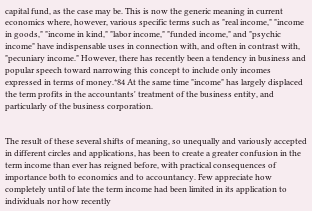capital fund, as the case may be. This is now the generic meaning in current economics where, however, various specific terms such as "real income," "income in goods," "income in kind," "labor income," "funded income," and "psychic income" have indispensable uses in connection with, and often in contrast with, "pecuniary income." However, there has recently been a tendency in business and popular speech toward narrowing this concept to include only incomes expressed in terms of money.*84 At the same time "income" has largely displaced the term profits in the accountants' treatment of the business entity, and particularly of the business corporation.


The result of these several shifts of meaning, so unequally and variously accepted in different circles and applications, has been to create a greater confusion in the term income than ever has reigned before, with practical consequences of importance both to economics and to accountancy. Few appreciate how completely until of late the term income had been limited in its application to individuals nor how recently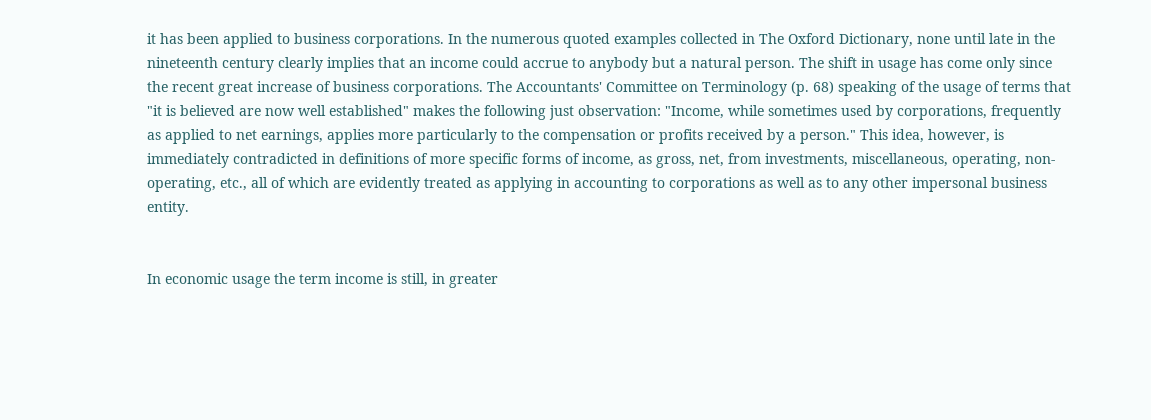it has been applied to business corporations. In the numerous quoted examples collected in The Oxford Dictionary, none until late in the nineteenth century clearly implies that an income could accrue to anybody but a natural person. The shift in usage has come only since the recent great increase of business corporations. The Accountants' Committee on Terminology (p. 68) speaking of the usage of terms that "it is believed are now well established" makes the following just observation: "Income, while sometimes used by corporations, frequently as applied to net earnings, applies more particularly to the compensation or profits received by a person." This idea, however, is immediately contradicted in definitions of more specific forms of income, as gross, net, from investments, miscellaneous, operating, non-operating, etc., all of which are evidently treated as applying in accounting to corporations as well as to any other impersonal business entity.


In economic usage the term income is still, in greater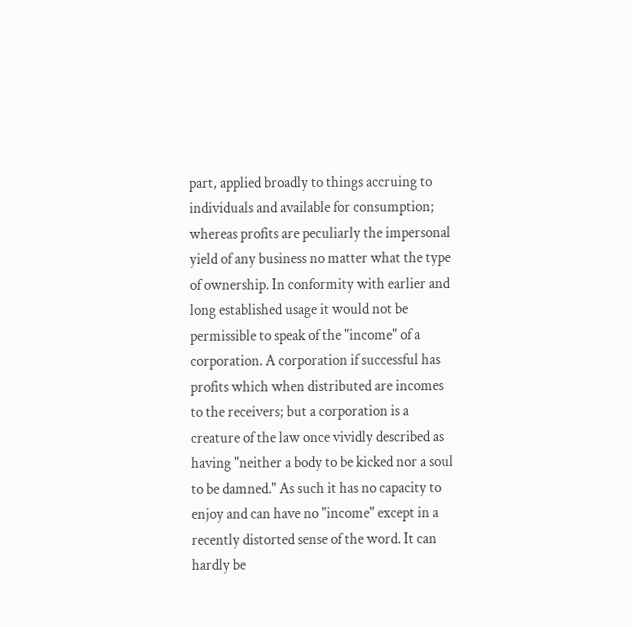part, applied broadly to things accruing to individuals and available for consumption; whereas profits are peculiarly the impersonal yield of any business no matter what the type of ownership. In conformity with earlier and long established usage it would not be permissible to speak of the "income" of a corporation. A corporation if successful has profits which when distributed are incomes to the receivers; but a corporation is a creature of the law once vividly described as having "neither a body to be kicked nor a soul to be damned." As such it has no capacity to enjoy and can have no "income" except in a recently distorted sense of the word. It can hardly be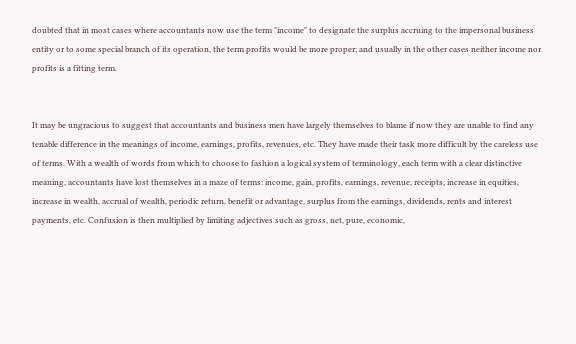doubted that in most cases where accountants now use the term "income" to designate the surplus accruing to the impersonal business entity or to some special branch of its operation, the term profits would be more proper; and usually in the other cases neither income nor profits is a fitting term.


It may be ungracious to suggest that accountants and business men have largely themselves to blame if now they are unable to find any tenable difference in the meanings of income, earnings, profits, revenues, etc. They have made their task more difficult by the careless use of terms. With a wealth of words from which to choose to fashion a logical system of terminology, each term with a clear distinctive meaning, accountants have lost themselves in a maze of terms: income, gain, profits, earnings, revenue, receipts, increase in equities, increase in wealth, accrual of wealth, periodic return, benefit or advantage, surplus from the earnings, dividends, rents and interest payments, etc. Confusion is then multiplied by limiting adjectives such as gross, net, pure, economic,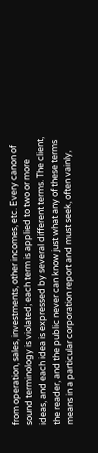from operation, sales, investments, other incomes, etc. Every canon of sound terminology is violated; each term is applied to two or more ideas, and each idea is expressed by several different terms. The client, the reader, and the public never can know just what any of these terms means in a particular corporation report and must seek, often vainly,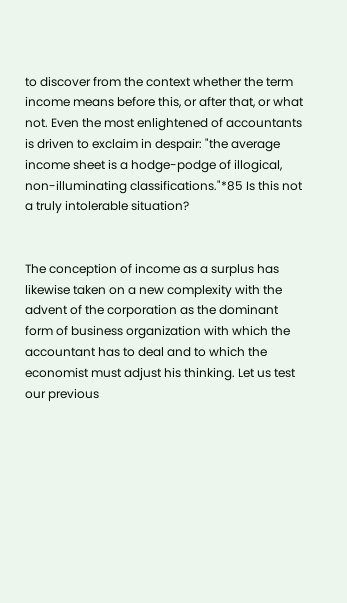to discover from the context whether the term income means before this, or after that, or what not. Even the most enlightened of accountants is driven to exclaim in despair: "the average income sheet is a hodge-podge of illogical, non-illuminating classifications."*85 Is this not a truly intolerable situation?


The conception of income as a surplus has likewise taken on a new complexity with the advent of the corporation as the dominant form of business organization with which the accountant has to deal and to which the economist must adjust his thinking. Let us test our previous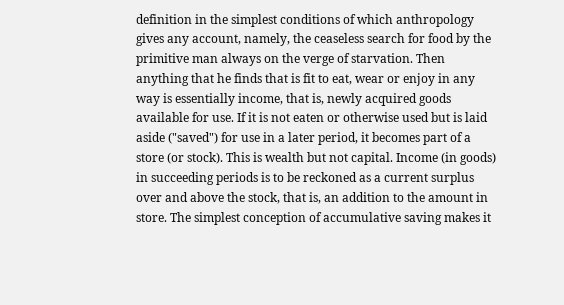definition in the simplest conditions of which anthropology gives any account, namely, the ceaseless search for food by the primitive man always on the verge of starvation. Then anything that he finds that is fit to eat, wear or enjoy in any way is essentially income, that is, newly acquired goods available for use. If it is not eaten or otherwise used but is laid aside ("saved") for use in a later period, it becomes part of a store (or stock). This is wealth but not capital. Income (in goods) in succeeding periods is to be reckoned as a current surplus over and above the stock, that is, an addition to the amount in store. The simplest conception of accumulative saving makes it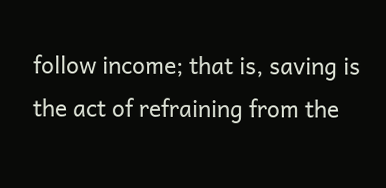follow income; that is, saving is the act of refraining from the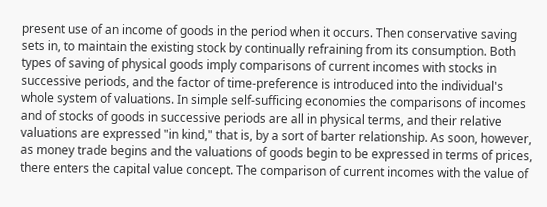present use of an income of goods in the period when it occurs. Then conservative saving sets in, to maintain the existing stock by continually refraining from its consumption. Both types of saving of physical goods imply comparisons of current incomes with stocks in successive periods, and the factor of time-preference is introduced into the individual's whole system of valuations. In simple self-sufficing economies the comparisons of incomes and of stocks of goods in successive periods are all in physical terms, and their relative valuations are expressed "in kind," that is, by a sort of barter relationship. As soon, however, as money trade begins and the valuations of goods begin to be expressed in terms of prices, there enters the capital value concept. The comparison of current incomes with the value of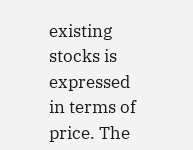existing stocks is expressed in terms of price. The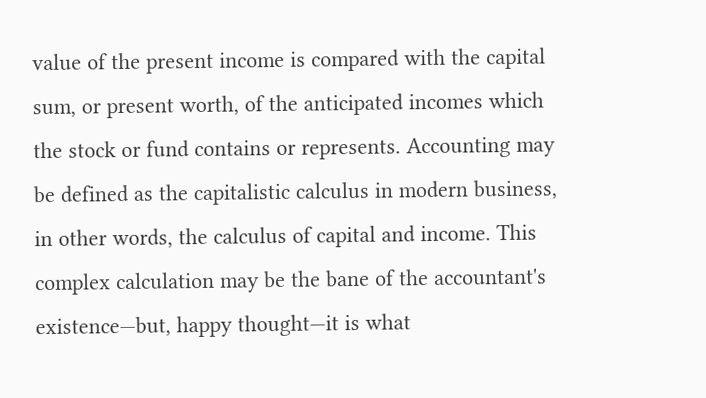value of the present income is compared with the capital sum, or present worth, of the anticipated incomes which the stock or fund contains or represents. Accounting may be defined as the capitalistic calculus in modern business, in other words, the calculus of capital and income. This complex calculation may be the bane of the accountant's existence—but, happy thought—it is what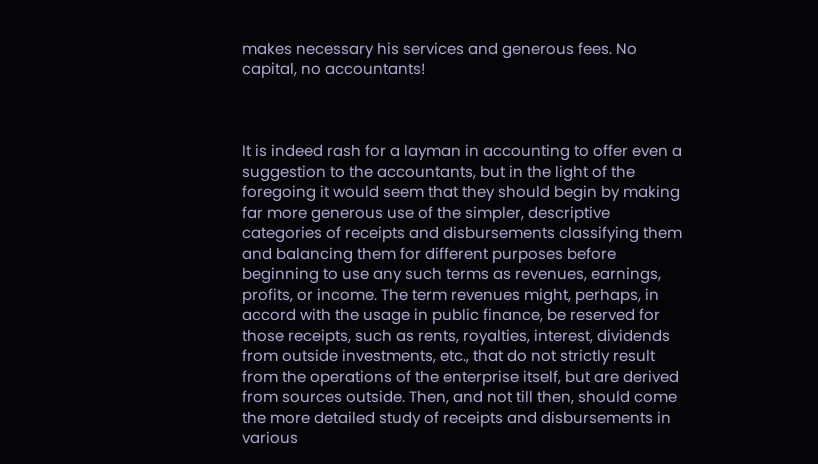makes necessary his services and generous fees. No capital, no accountants!



It is indeed rash for a layman in accounting to offer even a suggestion to the accountants, but in the light of the foregoing it would seem that they should begin by making far more generous use of the simpler, descriptive categories of receipts and disbursements classifying them and balancing them for different purposes before beginning to use any such terms as revenues, earnings, profits, or income. The term revenues might, perhaps, in accord with the usage in public finance, be reserved for those receipts, such as rents, royalties, interest, dividends from outside investments, etc., that do not strictly result from the operations of the enterprise itself, but are derived from sources outside. Then, and not till then, should come the more detailed study of receipts and disbursements in various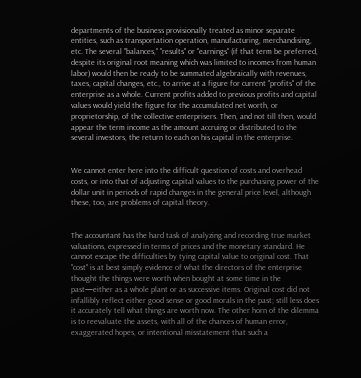departments of the business provisionally treated as minor separate entities, such as transportation operation, manufacturing, merchandising, etc. The several "balances," "results" or "earnings" (if that term be preferred, despite its original root meaning which was limited to incomes from human labor) would then be ready to be summated algebraically with revenues, taxes, capital changes, etc., to arrive at a figure for current "profits" of the enterprise as a whole. Current profits added to previous profits and capital values would yield the figure for the accumulated net worth, or proprietorship, of the collective enterprisers. Then, and not till then, would appear the term income as the amount accruing or distributed to the several investors, the return to each on his capital in the enterprise.


We cannot enter here into the difficult question of costs and overhead costs, or into that of adjusting capital values to the purchasing power of the dollar unit in periods of rapid changes in the general price level, although these, too, are problems of capital theory.


The accountant has the hard task of analyzing and recording true market valuations, expressed in terms of prices and the monetary standard. He cannot escape the difficulties by tying capital value to original cost. That "cost" is at best simply evidence of what the directors of the enterprise thought the things were worth when bought at some time in the past—either as a whole plant or as successive items. Original cost did not infallibly reflect either good sense or good morals in the past; still less does it accurately tell what things are worth now. The other horn of the dilemma is to reevaluate the assets, with all of the chances of human error, exaggerated hopes, or intentional misstatement that such a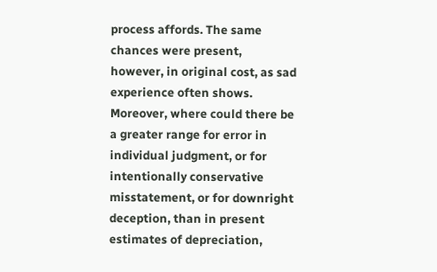process affords. The same chances were present, however, in original cost, as sad experience often shows. Moreover, where could there be a greater range for error in individual judgment, or for intentionally conservative misstatement, or for downright deception, than in present estimates of depreciation,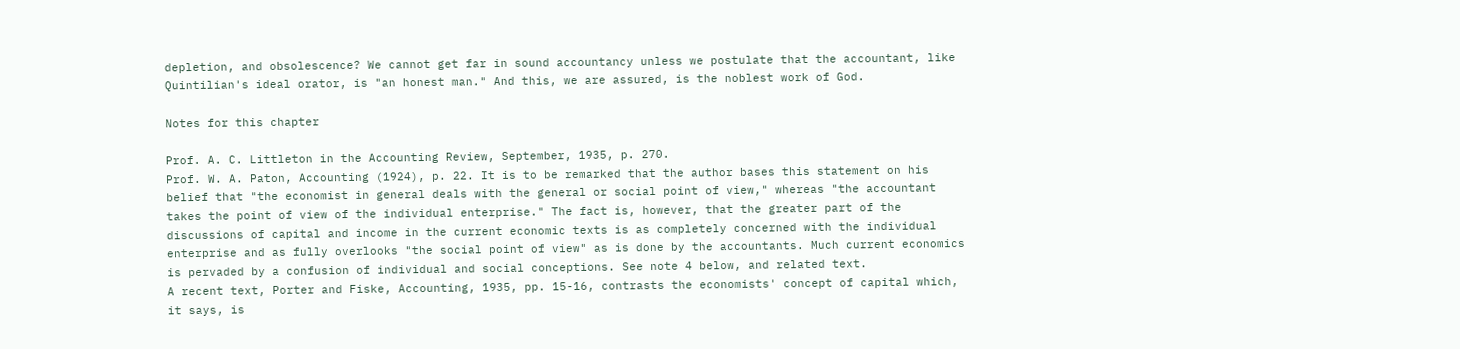depletion, and obsolescence? We cannot get far in sound accountancy unless we postulate that the accountant, like Quintilian's ideal orator, is "an honest man." And this, we are assured, is the noblest work of God.

Notes for this chapter

Prof. A. C. Littleton in the Accounting Review, September, 1935, p. 270.
Prof. W. A. Paton, Accounting (1924), p. 22. It is to be remarked that the author bases this statement on his belief that "the economist in general deals with the general or social point of view," whereas "the accountant takes the point of view of the individual enterprise." The fact is, however, that the greater part of the discussions of capital and income in the current economic texts is as completely concerned with the individual enterprise and as fully overlooks "the social point of view" as is done by the accountants. Much current economics is pervaded by a confusion of individual and social conceptions. See note 4 below, and related text.
A recent text, Porter and Fiske, Accounting, 1935, pp. 15-16, contrasts the economists' concept of capital which, it says, is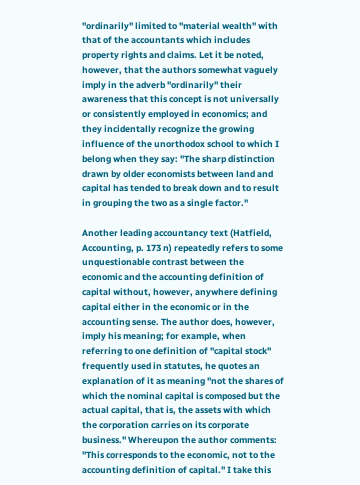"ordinarily" limited to "material wealth" with that of the accountants which includes property rights and claims. Let it be noted, however, that the authors somewhat vaguely imply in the adverb "ordinarily" their awareness that this concept is not universally or consistently employed in economics; and they incidentally recognize the growing influence of the unorthodox school to which I belong when they say: "The sharp distinction drawn by older economists between land and capital has tended to break down and to result in grouping the two as a single factor."

Another leading accountancy text (Hatfield, Accounting, p. 173 n) repeatedly refers to some unquestionable contrast between the economic and the accounting definition of capital without, however, anywhere defining capital either in the economic or in the accounting sense. The author does, however, imply his meaning; for example, when referring to one definition of "capital stock" frequently used in statutes, he quotes an explanation of it as meaning "not the shares of which the nominal capital is composed but the actual capital, that is, the assets with which the corporation carries on its corporate business." Whereupon the author comments: "This corresponds to the economic, not to the accounting definition of capital." I take this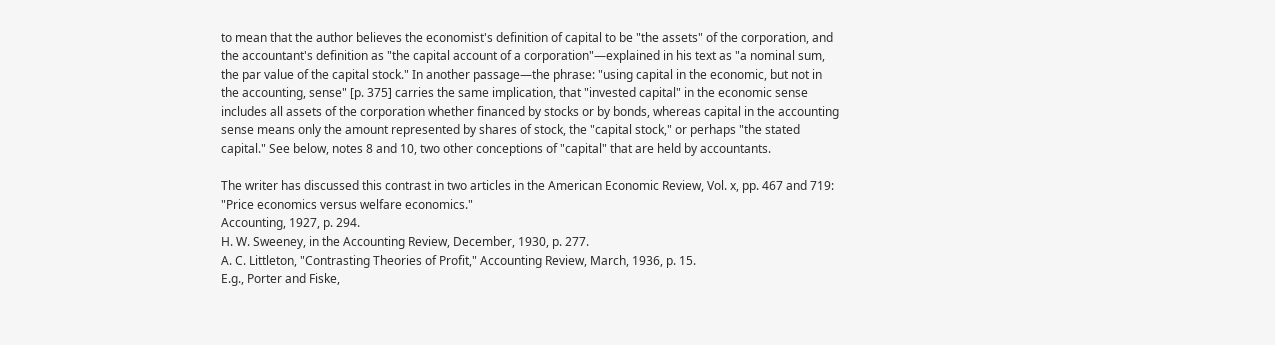to mean that the author believes the economist's definition of capital to be "the assets" of the corporation, and the accountant's definition as "the capital account of a corporation"—explained in his text as "a nominal sum, the par value of the capital stock." In another passage—the phrase: "using capital in the economic, but not in the accounting, sense" [p. 375] carries the same implication, that "invested capital" in the economic sense includes all assets of the corporation whether financed by stocks or by bonds, whereas capital in the accounting sense means only the amount represented by shares of stock, the "capital stock," or perhaps "the stated capital." See below, notes 8 and 10, two other conceptions of "capital" that are held by accountants.

The writer has discussed this contrast in two articles in the American Economic Review, Vol. x, pp. 467 and 719: "Price economics versus welfare economics."
Accounting, 1927, p. 294.
H. W. Sweeney, in the Accounting Review, December, 1930, p. 277.
A. C. Littleton, "Contrasting Theories of Profit," Accounting Review, March, 1936, p. 15.
E.g., Porter and Fiske,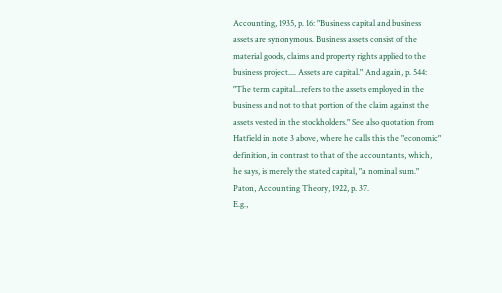Accounting, 1935, p. 16: "Business capital and business assets are synonymous. Business assets consist of the material goods, claims and property rights applied to the business project.... Assets are capital." And again, p. 544: "The term capital...refers to the assets employed in the business and not to that portion of the claim against the assets vested in the stockholders." See also quotation from Hatfield in note 3 above, where he calls this the "economic" definition, in contrast to that of the accountants, which, he says, is merely the stated capital, "a nominal sum."
Paton, Accounting Theory, 1922, p. 37.
E.g.,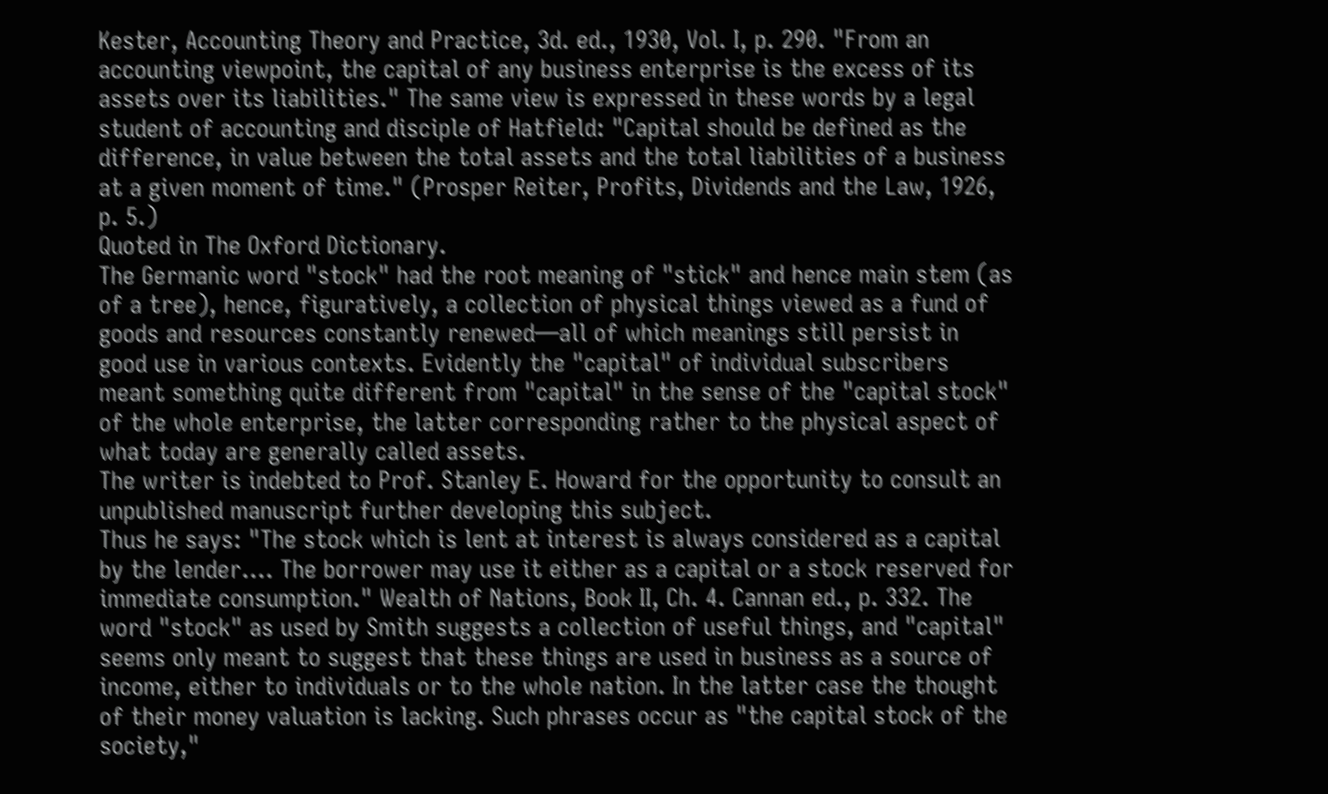Kester, Accounting Theory and Practice, 3d. ed., 1930, Vol. I, p. 290. "From an accounting viewpoint, the capital of any business enterprise is the excess of its assets over its liabilities." The same view is expressed in these words by a legal student of accounting and disciple of Hatfield: "Capital should be defined as the difference, in value between the total assets and the total liabilities of a business at a given moment of time." (Prosper Reiter, Profits, Dividends and the Law, 1926, p. 5.)
Quoted in The Oxford Dictionary.
The Germanic word "stock" had the root meaning of "stick" and hence main stem (as of a tree), hence, figuratively, a collection of physical things viewed as a fund of goods and resources constantly renewed—all of which meanings still persist in good use in various contexts. Evidently the "capital" of individual subscribers meant something quite different from "capital" in the sense of the "capital stock" of the whole enterprise, the latter corresponding rather to the physical aspect of what today are generally called assets.
The writer is indebted to Prof. Stanley E. Howard for the opportunity to consult an unpublished manuscript further developing this subject.
Thus he says: "The stock which is lent at interest is always considered as a capital by the lender.... The borrower may use it either as a capital or a stock reserved for immediate consumption." Wealth of Nations, Book II, Ch. 4. Cannan ed., p. 332. The word "stock" as used by Smith suggests a collection of useful things, and "capital" seems only meant to suggest that these things are used in business as a source of income, either to individuals or to the whole nation. In the latter case the thought of their money valuation is lacking. Such phrases occur as "the capital stock of the society,"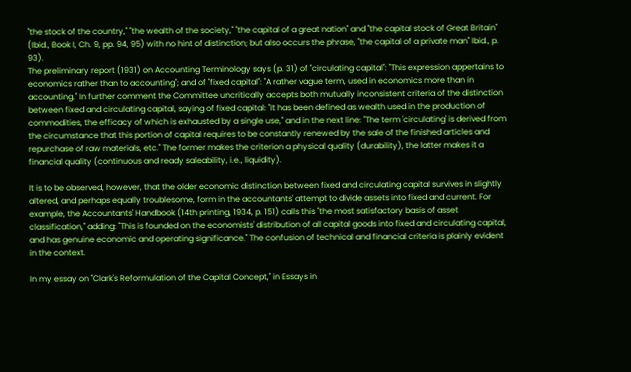"the stock of the country," "the wealth of the society," "the capital of a great nation" and "the capital stock of Great Britain" (Ibid., Book I, Ch. 9, pp. 94, 95) with no hint of distinction; but also occurs the phrase, "the capital of a private man" Ibid., p. 93).
The preliminary report (1931) on Accounting Terminology says (p. 31) of "circulating capital": "This expression appertains to economics rather than to accounting"; and of "fixed capital": "A rather vague term, used in economics more than in accounting." In further comment the Committee uncritically accepts both mutually inconsistent criteria of the distinction between fixed and circulating capital, saying of fixed capital: "It has been defined as wealth used in the production of commodities, the efficacy of which is exhausted by a single use," and in the next line: "The term 'circulating' is derived from the circumstance that this portion of capital requires to be constantly renewed by the sale of the finished articles and repurchase of raw materials, etc." The former makes the criterion a physical quality (durability), the latter makes it a financial quality (continuous and ready saleability, i.e., liquidity).

It is to be observed, however, that the older economic distinction between fixed and circulating capital survives in slightly altered, and perhaps equally troublesome, form in the accountants' attempt to divide assets into fixed and current. For example, the Accountants' Handbook (14th printing, 1934, p. 151) calls this "the most satisfactory basis of asset classification," adding: "This is founded on the economists' distribution of all capital goods into fixed and circulating capital, and has genuine economic and operating significance." The confusion of technical and financial criteria is plainly evident in the context.

In my essay on "Clark's Reformulation of the Capital Concept," in Essays in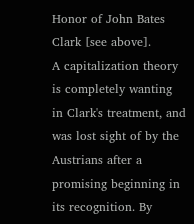Honor of John Bates Clark [see above].
A capitalization theory is completely wanting in Clark's treatment, and was lost sight of by the Austrians after a promising beginning in its recognition. By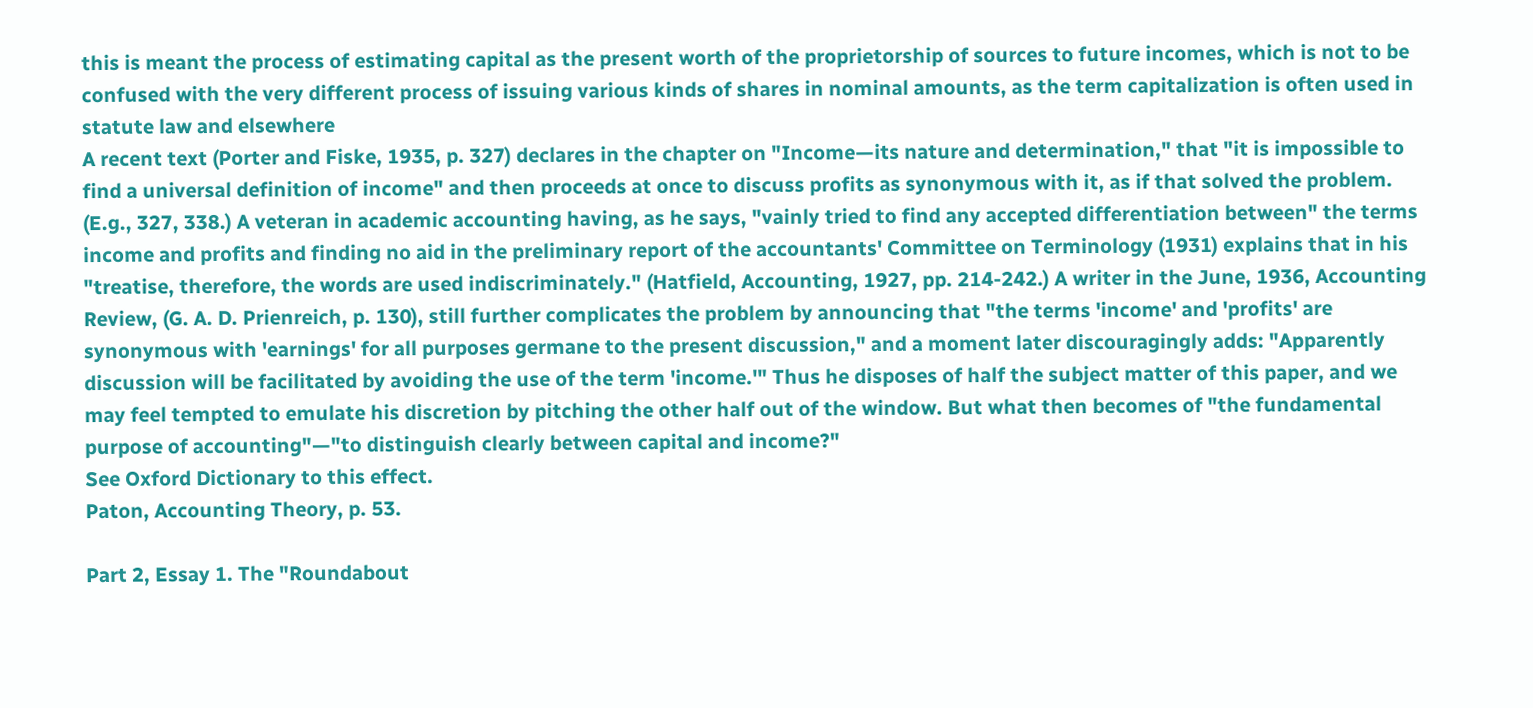this is meant the process of estimating capital as the present worth of the proprietorship of sources to future incomes, which is not to be confused with the very different process of issuing various kinds of shares in nominal amounts, as the term capitalization is often used in statute law and elsewhere
A recent text (Porter and Fiske, 1935, p. 327) declares in the chapter on "Income—its nature and determination," that "it is impossible to find a universal definition of income" and then proceeds at once to discuss profits as synonymous with it, as if that solved the problem. (E.g., 327, 338.) A veteran in academic accounting having, as he says, "vainly tried to find any accepted differentiation between" the terms income and profits and finding no aid in the preliminary report of the accountants' Committee on Terminology (1931) explains that in his "treatise, therefore, the words are used indiscriminately." (Hatfield, Accounting, 1927, pp. 214-242.) A writer in the June, 1936, Accounting Review, (G. A. D. Prienreich, p. 130), still further complicates the problem by announcing that "the terms 'income' and 'profits' are synonymous with 'earnings' for all purposes germane to the present discussion," and a moment later discouragingly adds: "Apparently discussion will be facilitated by avoiding the use of the term 'income.'" Thus he disposes of half the subject matter of this paper, and we may feel tempted to emulate his discretion by pitching the other half out of the window. But what then becomes of "the fundamental purpose of accounting"—"to distinguish clearly between capital and income?"
See Oxford Dictionary to this effect.
Paton, Accounting Theory, p. 53.

Part 2, Essay 1. The "Roundabout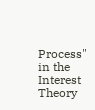Process" in the Interest Theory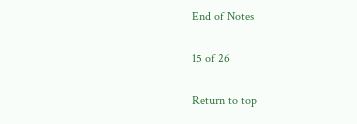End of Notes

15 of 26

Return to top